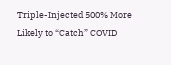Triple-Injected 500% More Likely to “Catch” COVID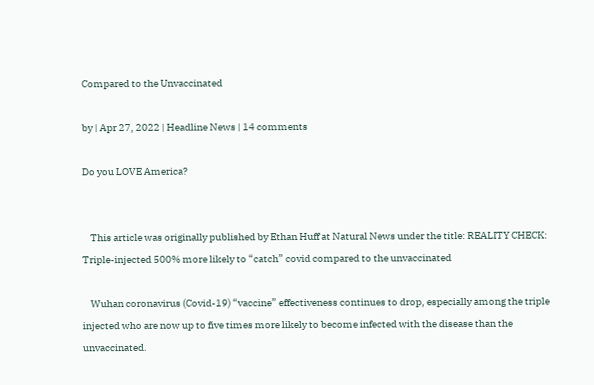Compared to the Unvaccinated

by | Apr 27, 2022 | Headline News | 14 comments

Do you LOVE America?


    This article was originally published by Ethan Huff at Natural News under the title: REALITY CHECK: Triple-injected 500% more likely to “catch” covid compared to the unvaccinated

    Wuhan coronavirus (Covid-19) “vaccine” effectiveness continues to drop, especially among the triple injected who are now up to five times more likely to become infected with the disease than the unvaccinated.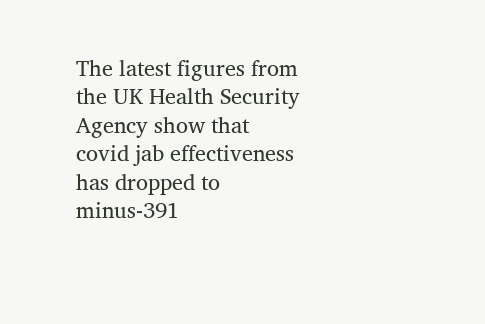The latest figures from the UK Health Security Agency show that covid jab effectiveness has dropped to minus-391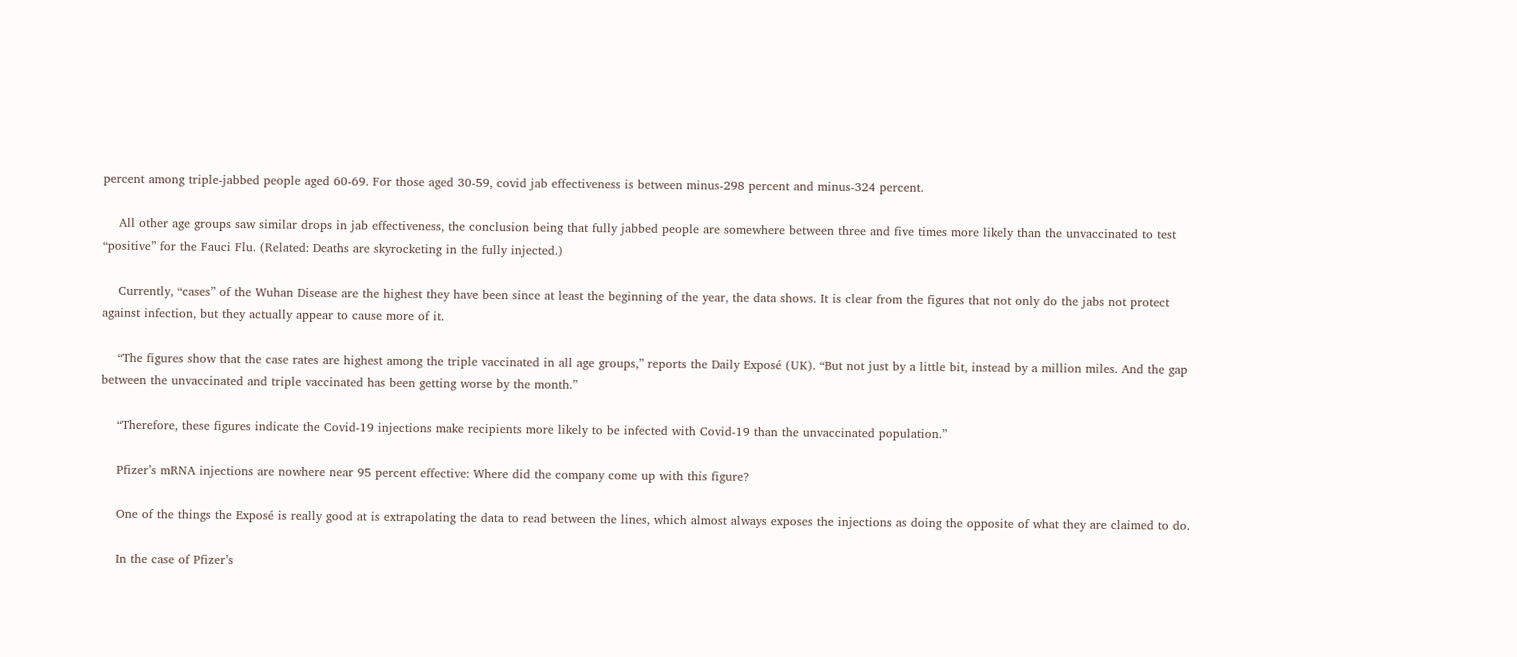percent among triple-jabbed people aged 60-69. For those aged 30-59, covid jab effectiveness is between minus-298 percent and minus-324 percent.

    All other age groups saw similar drops in jab effectiveness, the conclusion being that fully jabbed people are somewhere between three and five times more likely than the unvaccinated to test “positive” for the Fauci Flu. (Related: Deaths are skyrocketing in the fully injected.)

    Currently, “cases” of the Wuhan Disease are the highest they have been since at least the beginning of the year, the data shows. It is clear from the figures that not only do the jabs not protect against infection, but they actually appear to cause more of it.

    “The figures show that the case rates are highest among the triple vaccinated in all age groups,” reports the Daily Exposé (UK). “But not just by a little bit, instead by a million miles. And the gap between the unvaccinated and triple vaccinated has been getting worse by the month.”

    “Therefore, these figures indicate the Covid-19 injections make recipients more likely to be infected with Covid-19 than the unvaccinated population.”

    Pfizer’s mRNA injections are nowhere near 95 percent effective: Where did the company come up with this figure?

    One of the things the Exposé is really good at is extrapolating the data to read between the lines, which almost always exposes the injections as doing the opposite of what they are claimed to do.

    In the case of Pfizer’s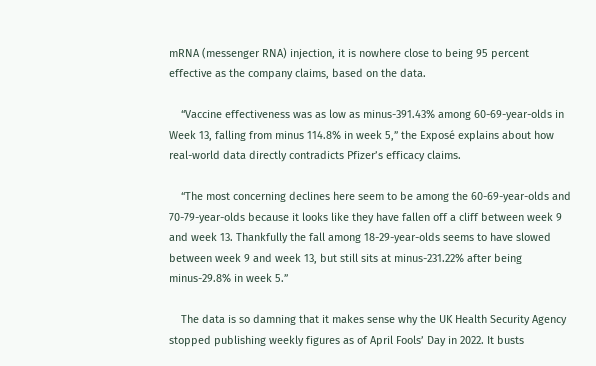mRNA (messenger RNA) injection, it is nowhere close to being 95 percent effective as the company claims, based on the data.

    “Vaccine effectiveness was as low as minus-391.43% among 60-69-year-olds in Week 13, falling from minus 114.8% in week 5,” the Exposé explains about how real-world data directly contradicts Pfizer’s efficacy claims.

    “The most concerning declines here seem to be among the 60-69-year-olds and 70-79-year-olds because it looks like they have fallen off a cliff between week 9 and week 13. Thankfully the fall among 18-29-year-olds seems to have slowed between week 9 and week 13, but still sits at minus-231.22% after being minus-29.8% in week 5.”

    The data is so damning that it makes sense why the UK Health Security Agency stopped publishing weekly figures as of April Fools’ Day in 2022. It busts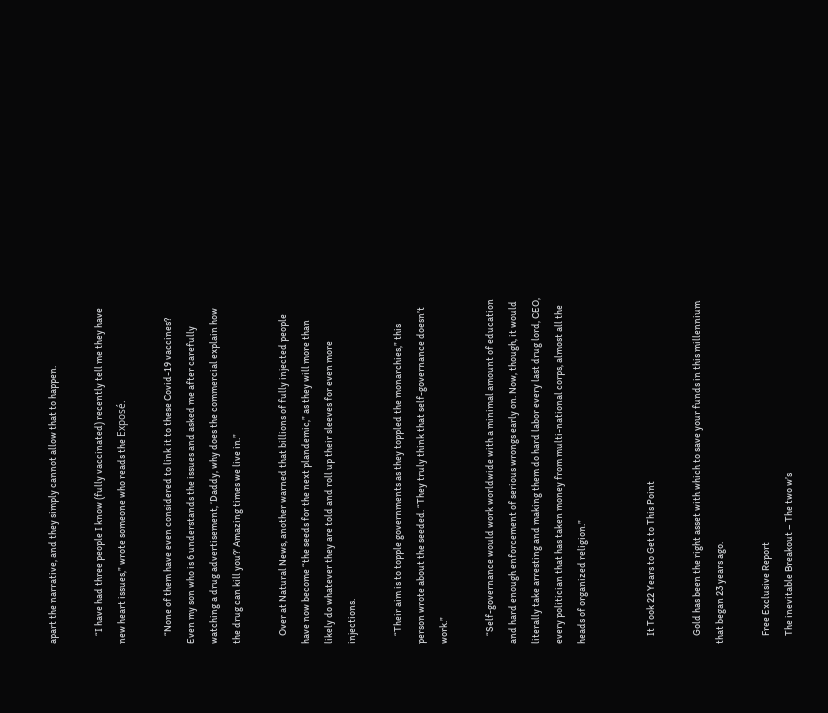apart the narrative, and they simply cannot allow that to happen.

    “I have had three people I know (fully vaccinated) recently tell me they have new heart issues,” wrote someone who reads the Exposé.

    “None of them have even considered to link it to these Covid-19 vaccines? Even my son who is 6 understands the issues and asked me after carefully watching a drug advertisement, ‘Daddy, why does the commercial explain how the drug can kill you?’ Amazing times we live in.”

    Over at Natural News, another warned that billions of fully injected people have now become “the seeds for the next plandemic,” as they will more than likely do whatever they are told and roll up their sleeves for even more injections.

    “Their aim is to topple governments as they toppled the monarchies,” this person wrote about the seeded. “They truly think that self-governance doesn’t work.”

    “Self-governance would work worldwide with a minimal amount of education and hard enough enforcement of serious wrongs early on. Now, though, it would literally take arresting and making them do hard labor every last drug lord, CEO, every politician that has taken money from multi-national corps, almost all the heads of organized religion.”


    It Took 22 Years to Get to This Point

    Gold has been the right asset with which to save your funds in this millennium that began 23 years ago.

    Free Exclusive Report
    The inevitable Breakout – The two w’s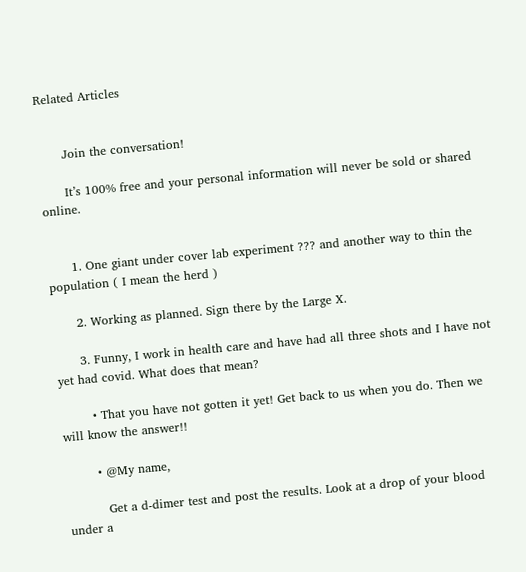Related Articles


      Join the conversation!

      It’s 100% free and your personal information will never be sold or shared online.


      1. One giant under cover lab experiment ??? and another way to thin the population ( I mean the herd )

      2. Working as planned. Sign there by the Large X.

      3. Funny, I work in health care and have had all three shots and I have not yet had covid. What does that mean?

        • That you have not gotten it yet! Get back to us when you do. Then we will know the answer!!

        • @My name,

          Get a d-dimer test and post the results. Look at a drop of your blood under a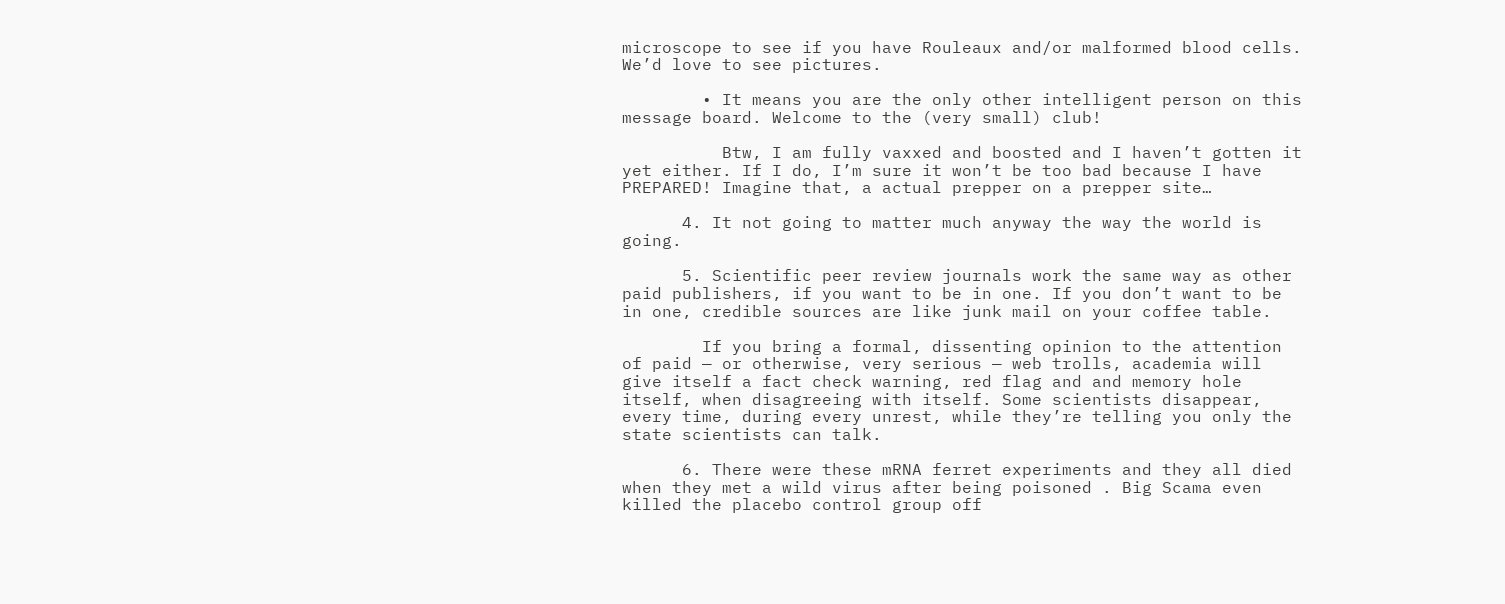microscope to see if you have Rouleaux and/or malformed blood cells. We’d love to see pictures.

        • It means you are the only other intelligent person on this message board. Welcome to the (very small) club!

          Btw, I am fully vaxxed and boosted and I haven’t gotten it yet either. If I do, I’m sure it won’t be too bad because I have PREPARED! Imagine that, a actual prepper on a prepper site…

      4. It not going to matter much anyway the way the world is going.

      5. Scientific peer review journals work the same way as other paid publishers, if you want to be in one. If you don’t want to be in one, credible sources are like junk mail on your coffee table.

        If you bring a formal, dissenting opinion to the attention of paid — or otherwise, very serious — web trolls, academia will give itself a fact check warning, red flag and and memory hole itself, when disagreeing with itself. Some scientists disappear, every time, during every unrest, while they’re telling you only the state scientists can talk.

      6. There were these mRNA ferret experiments and they all died when they met a wild virus after being poisoned . Big Scama even killed the placebo control group off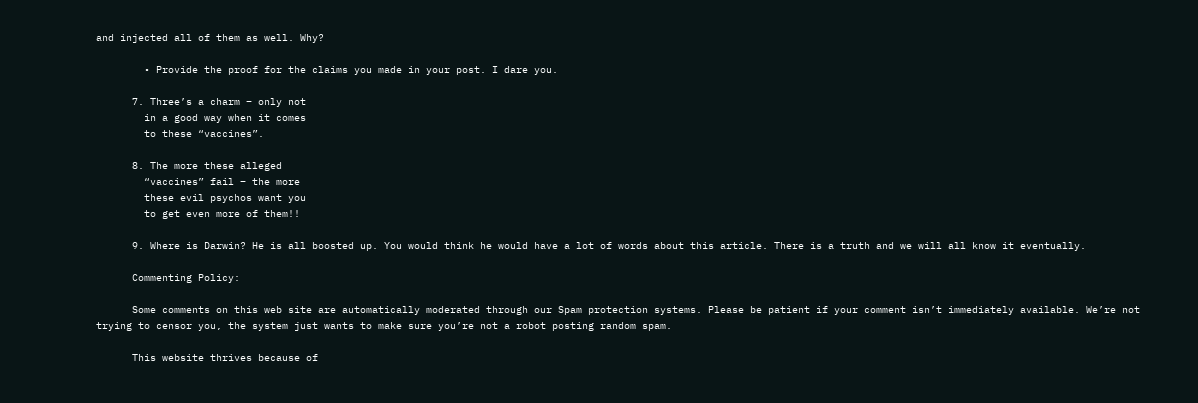and injected all of them as well. Why?

        • Provide the proof for the claims you made in your post. I dare you.

      7. Three’s a charm – only not
        in a good way when it comes
        to these “vaccines”.

      8. The more these alleged
        “vaccines” fail – the more
        these evil psychos want you
        to get even more of them!!

      9. Where is Darwin? He is all boosted up. You would think he would have a lot of words about this article. There is a truth and we will all know it eventually.

      Commenting Policy:

      Some comments on this web site are automatically moderated through our Spam protection systems. Please be patient if your comment isn’t immediately available. We’re not trying to censor you, the system just wants to make sure you’re not a robot posting random spam.

      This website thrives because of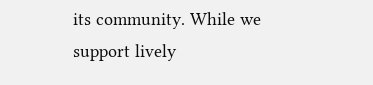its community. While we support lively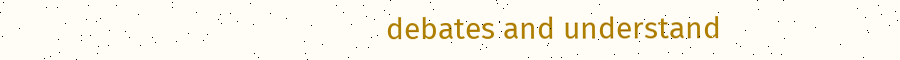debates and understand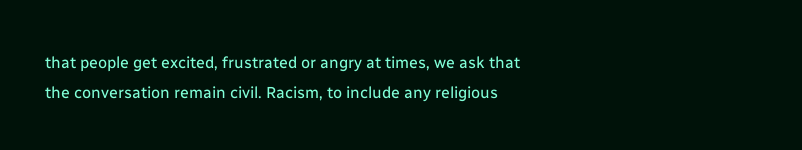that people get excited, frustrated or angry at times, we ask that the conversation remain civil. Racism, to include any religious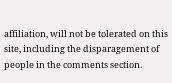affiliation, will not be tolerated on this site, including the disparagement of people in the comments section.